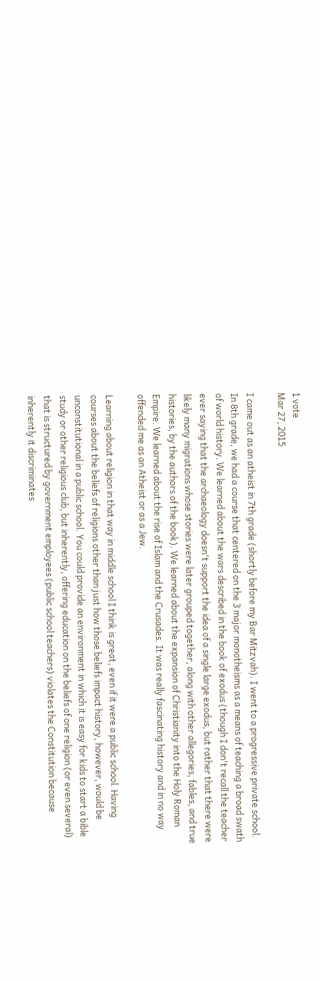1 vote
Mar 27, 2015

I came out as an atheist in 7th grade (shortly before my Bar Mitzvah). I went to a progressive private school. In 8th grade, we had a course that centered on the 3 major monotheisms as a means of teaching a broad swath of world history. We learned about the wars described in the book of exodus (though I don't recall the teacher ever saying that the archaeology doesn't support the idea of a single large exodus, but rather that there were likely many migrations whose stories were later grouped together, along with other allegories, fables, and true histories, by the authors of the book). We learned about the expansion of Christianity into the Holy Roman Empire. We learned about the rise of Islam and the Crusades. It was really fascinating history and in no way offended me as an Atheist or as a Jew.

Learning about religion in that way in middle school I think is great, even if it were a public school. Having courses about the beliefs of religions other than just how those beliefs impact history, however, would be unconstitutional in a public school. You could provide an environment in which it is easy for kids to start a bible study or other religious club, but inherently, offering education on the beliefs of one religion (or even several) that is structured by government employees (public school teachers) violates the Constitution because inherently it discriminates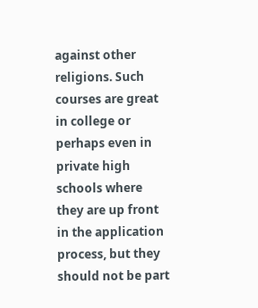against other religions. Such courses are great in college or perhaps even in private high schools where they are up front in the application process, but they should not be part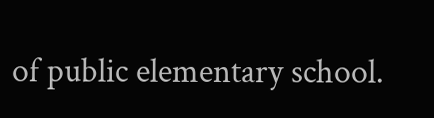of public elementary school.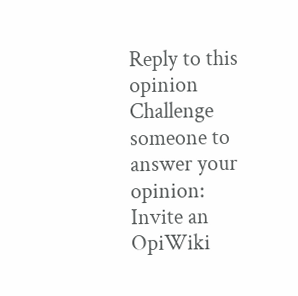Reply to this opinion
Challenge someone to answer your opinion:
Invite an OpiWiki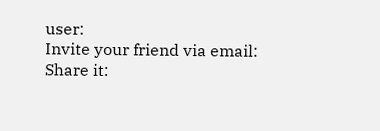user:
Invite your friend via email:
Share it: